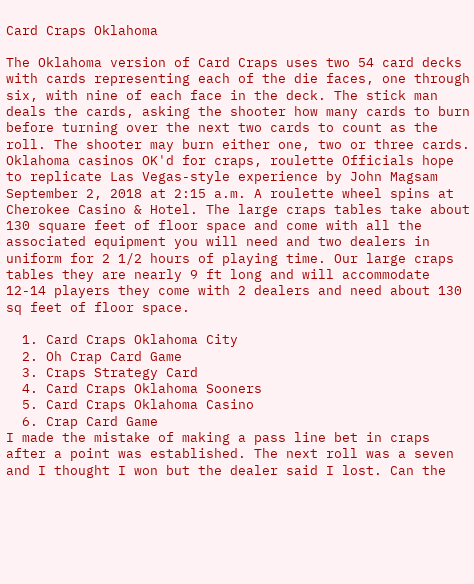Card Craps Oklahoma

The Oklahoma version of Card Craps uses two 54 card decks with cards representing each of the die faces, one through six, with nine of each face in the deck. The stick man deals the cards, asking the shooter how many cards to burn before turning over the next two cards to count as the roll. The shooter may burn either one, two or three cards. Oklahoma casinos OK'd for craps, roulette Officials hope to replicate Las Vegas-style experience by John Magsam September 2, 2018 at 2:15 a.m. A roulette wheel spins at Cherokee Casino & Hotel. The large craps tables take about 130 square feet of floor space and come with all the associated equipment you will need and two dealers in uniform for 2 1/2 hours of playing time. Our large craps tables they are nearly 9 ft long and will accommodate 12-14 players they come with 2 dealers and need about 130 sq feet of floor space.

  1. Card Craps Oklahoma City
  2. Oh Crap Card Game
  3. Craps Strategy Card
  4. Card Craps Oklahoma Sooners
  5. Card Craps Oklahoma Casino
  6. Crap Card Game
I made the mistake of making a pass line bet in craps after a point was established. The next roll was a seven and I thought I won but the dealer said I lost. Can the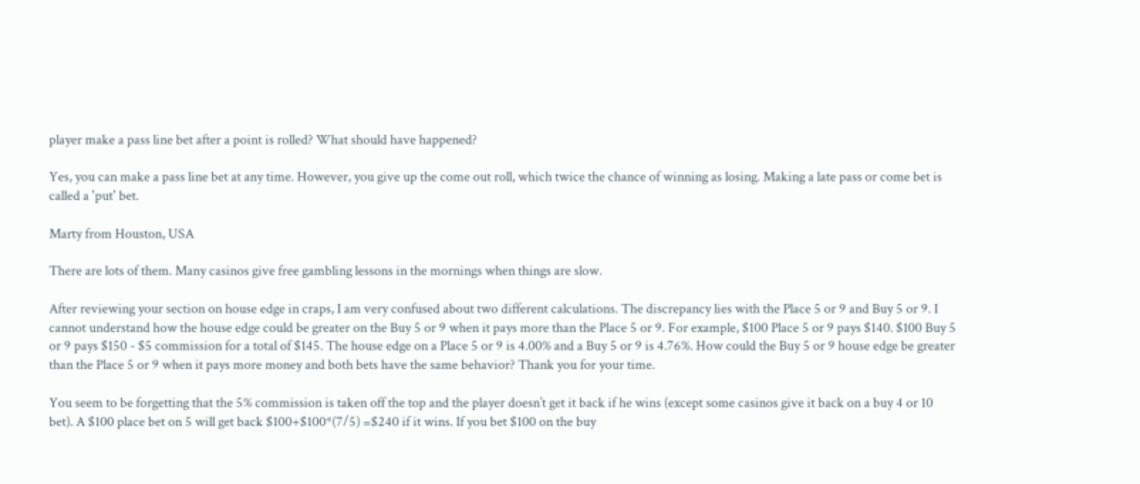player make a pass line bet after a point is rolled? What should have happened?

Yes, you can make a pass line bet at any time. However, you give up the come out roll, which twice the chance of winning as losing. Making a late pass or come bet is called a 'put' bet.

Marty from Houston, USA

There are lots of them. Many casinos give free gambling lessons in the mornings when things are slow.

After reviewing your section on house edge in craps, I am very confused about two different calculations. The discrepancy lies with the Place 5 or 9 and Buy 5 or 9. I cannot understand how the house edge could be greater on the Buy 5 or 9 when it pays more than the Place 5 or 9. For example, $100 Place 5 or 9 pays $140. $100 Buy 5 or 9 pays $150 - $5 commission for a total of $145. The house edge on a Place 5 or 9 is 4.00% and a Buy 5 or 9 is 4.76%. How could the Buy 5 or 9 house edge be greater than the Place 5 or 9 when it pays more money and both bets have the same behavior? Thank you for your time.

You seem to be forgetting that the 5% commission is taken off the top and the player doesn’t get it back if he wins (except some casinos give it back on a buy 4 or 10 bet). A $100 place bet on 5 will get back $100+$100*(7/5) =$240 if it wins. If you bet $100 on the buy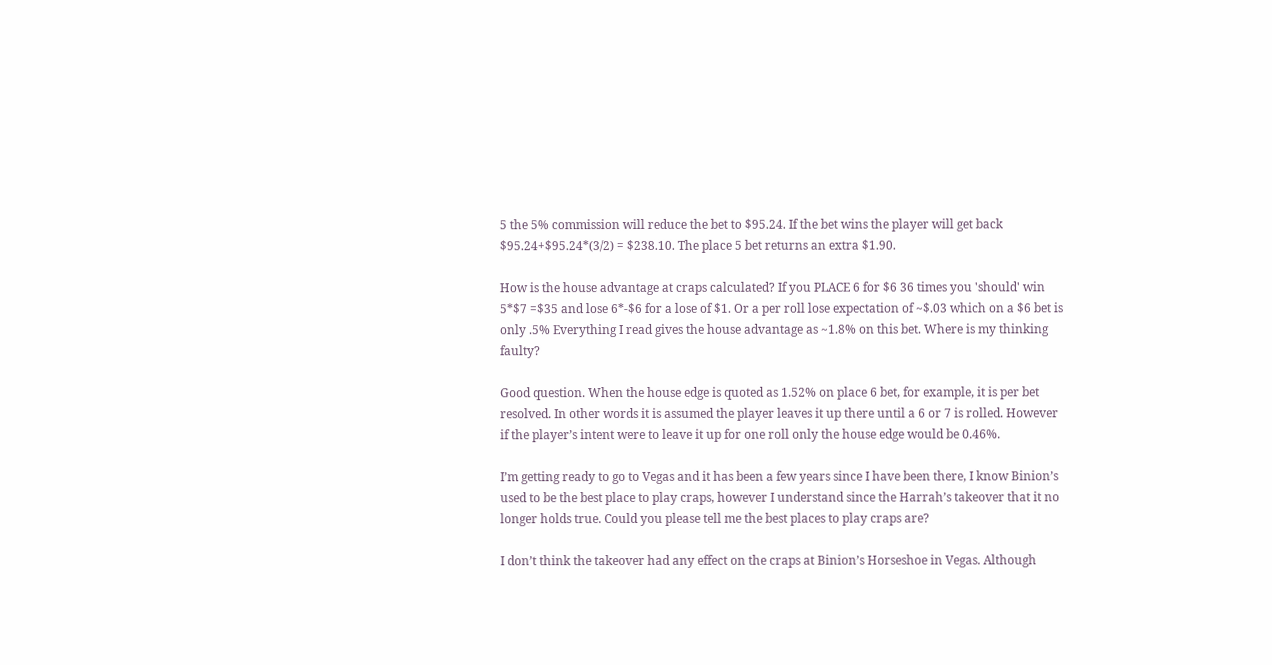5 the 5% commission will reduce the bet to $95.24. If the bet wins the player will get back $95.24+$95.24*(3/2) = $238.10. The place 5 bet returns an extra $1.90.

How is the house advantage at craps calculated? If you PLACE 6 for $6 36 times you 'should' win 5*$7 =$35 and lose 6*-$6 for a lose of $1. Or a per roll lose expectation of ~$.03 which on a $6 bet is only .5% Everything I read gives the house advantage as ~1.8% on this bet. Where is my thinking faulty?

Good question. When the house edge is quoted as 1.52% on place 6 bet, for example, it is per bet resolved. In other words it is assumed the player leaves it up there until a 6 or 7 is rolled. However if the player’s intent were to leave it up for one roll only the house edge would be 0.46%.

I’m getting ready to go to Vegas and it has been a few years since I have been there, I know Binion’s used to be the best place to play craps, however I understand since the Harrah’s takeover that it no longer holds true. Could you please tell me the best places to play craps are?

I don’t think the takeover had any effect on the craps at Binion’s Horseshoe in Vegas. Although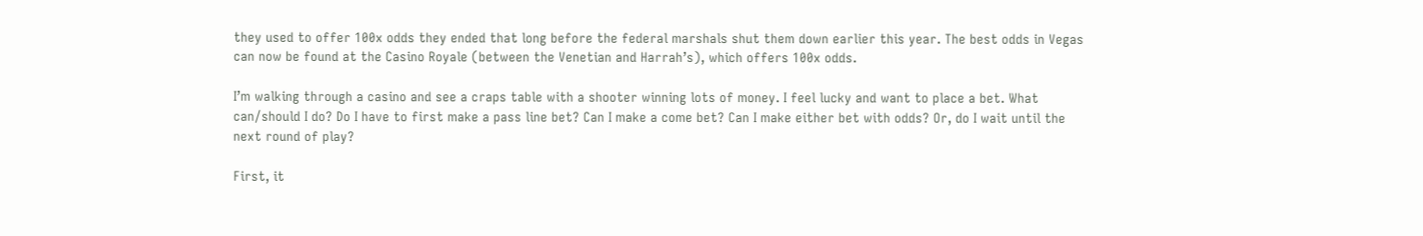they used to offer 100x odds they ended that long before the federal marshals shut them down earlier this year. The best odds in Vegas can now be found at the Casino Royale (between the Venetian and Harrah’s), which offers 100x odds.

I’m walking through a casino and see a craps table with a shooter winning lots of money. I feel lucky and want to place a bet. What can/should I do? Do I have to first make a pass line bet? Can I make a come bet? Can I make either bet with odds? Or, do I wait until the next round of play?

First, it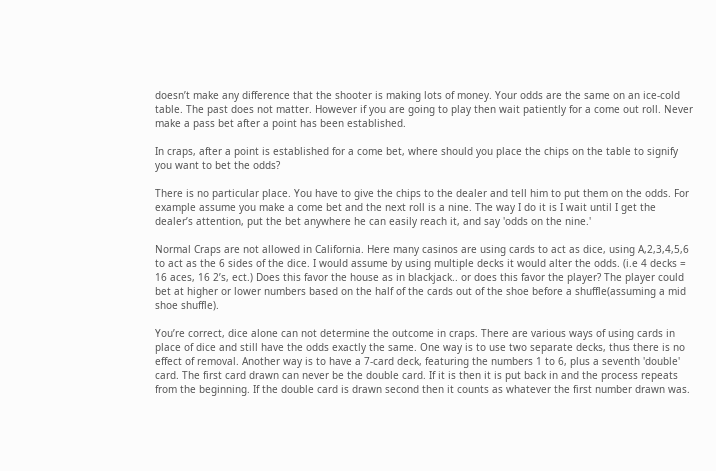doesn’t make any difference that the shooter is making lots of money. Your odds are the same on an ice-cold table. The past does not matter. However if you are going to play then wait patiently for a come out roll. Never make a pass bet after a point has been established.

In craps, after a point is established for a come bet, where should you place the chips on the table to signify you want to bet the odds?

There is no particular place. You have to give the chips to the dealer and tell him to put them on the odds. For example assume you make a come bet and the next roll is a nine. The way I do it is I wait until I get the dealer’s attention, put the bet anywhere he can easily reach it, and say 'odds on the nine.'

Normal Craps are not allowed in California. Here many casinos are using cards to act as dice, using A,2,3,4,5,6 to act as the 6 sides of the dice. I would assume by using multiple decks it would alter the odds. (i.e 4 decks = 16 aces, 16 2’s, ect.) Does this favor the house as in blackjack.. or does this favor the player? The player could bet at higher or lower numbers based on the half of the cards out of the shoe before a shuffle(assuming a mid shoe shuffle).

You’re correct, dice alone can not determine the outcome in craps. There are various ways of using cards in place of dice and still have the odds exactly the same. One way is to use two separate decks, thus there is no effect of removal. Another way is to have a 7-card deck, featuring the numbers 1 to 6, plus a seventh 'double' card. The first card drawn can never be the double card. If it is then it is put back in and the process repeats from the beginning. If the double card is drawn second then it counts as whatever the first number drawn was.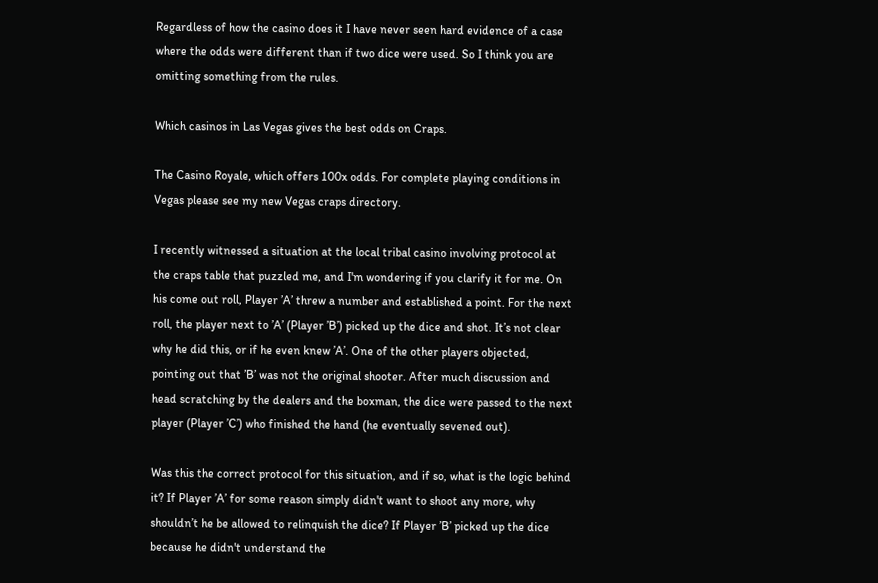Regardless of how the casino does it I have never seen hard evidence of a case where the odds were different than if two dice were used. So I think you are omitting something from the rules.

Which casinos in Las Vegas gives the best odds on Craps.

The Casino Royale, which offers 100x odds. For complete playing conditions in Vegas please see my new Vegas craps directory.

I recently witnessed a situation at the local tribal casino involving protocol at the craps table that puzzled me, and I'm wondering if you clarify it for me. On his come out roll, Player ’A’ threw a number and established a point. For the next roll, the player next to ’A’ (Player ’B’) picked up the dice and shot. It’s not clear why he did this, or if he even knew ’A’. One of the other players objected, pointing out that ’B’ was not the original shooter. After much discussion and head scratching by the dealers and the boxman, the dice were passed to the next player (Player ’C’) who finished the hand (he eventually sevened out).

Was this the correct protocol for this situation, and if so, what is the logic behind it? If Player ’A’ for some reason simply didn't want to shoot any more, why shouldn’t he be allowed to relinquish the dice? If Player ’B’ picked up the dice because he didn't understand the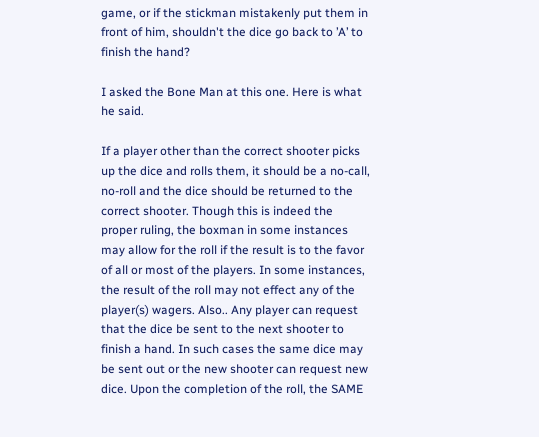game, or if the stickman mistakenly put them in front of him, shouldn't the dice go back to ’A’ to finish the hand?

I asked the Bone Man at this one. Here is what he said.

If a player other than the correct shooter picks up the dice and rolls them, it should be a no-call, no-roll and the dice should be returned to the correct shooter. Though this is indeed the proper ruling, the boxman in some instances may allow for the roll if the result is to the favor of all or most of the players. In some instances, the result of the roll may not effect any of the player(s) wagers. Also.. Any player can request that the dice be sent to the next shooter to finish a hand. In such cases the same dice may be sent out or the new shooter can request new dice. Upon the completion of the roll, the SAME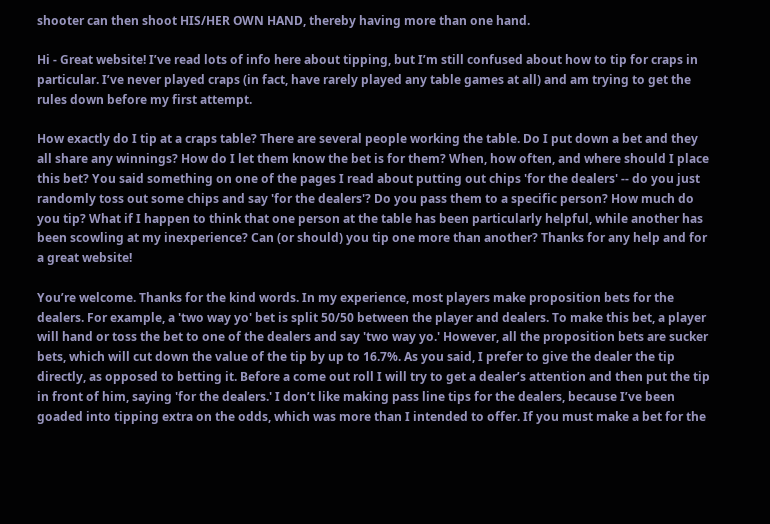shooter can then shoot HIS/HER OWN HAND, thereby having more than one hand.

Hi - Great website! I’ve read lots of info here about tipping, but I’m still confused about how to tip for craps in particular. I’ve never played craps (in fact, have rarely played any table games at all) and am trying to get the rules down before my first attempt.

How exactly do I tip at a craps table? There are several people working the table. Do I put down a bet and they all share any winnings? How do I let them know the bet is for them? When, how often, and where should I place this bet? You said something on one of the pages I read about putting out chips 'for the dealers' -- do you just randomly toss out some chips and say 'for the dealers'? Do you pass them to a specific person? How much do you tip? What if I happen to think that one person at the table has been particularly helpful, while another has been scowling at my inexperience? Can (or should) you tip one more than another? Thanks for any help and for a great website!

You’re welcome. Thanks for the kind words. In my experience, most players make proposition bets for the dealers. For example, a 'two way yo' bet is split 50/50 between the player and dealers. To make this bet, a player will hand or toss the bet to one of the dealers and say 'two way yo.' However, all the proposition bets are sucker bets, which will cut down the value of the tip by up to 16.7%. As you said, I prefer to give the dealer the tip directly, as opposed to betting it. Before a come out roll I will try to get a dealer’s attention and then put the tip in front of him, saying 'for the dealers.' I don’t like making pass line tips for the dealers, because I’ve been goaded into tipping extra on the odds, which was more than I intended to offer. If you must make a bet for the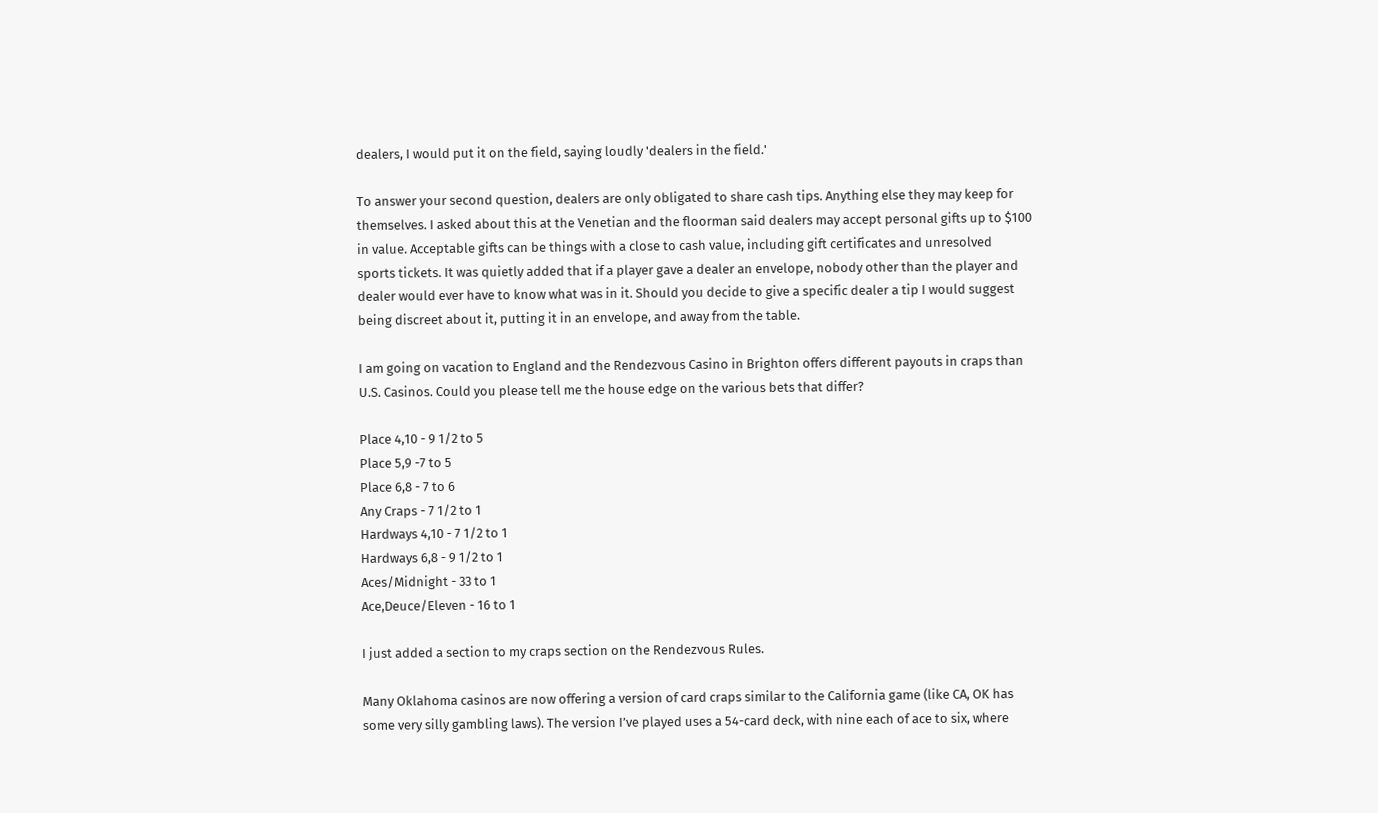dealers, I would put it on the field, saying loudly 'dealers in the field.'

To answer your second question, dealers are only obligated to share cash tips. Anything else they may keep for themselves. I asked about this at the Venetian and the floorman said dealers may accept personal gifts up to $100 in value. Acceptable gifts can be things with a close to cash value, including gift certificates and unresolved sports tickets. It was quietly added that if a player gave a dealer an envelope, nobody other than the player and dealer would ever have to know what was in it. Should you decide to give a specific dealer a tip I would suggest being discreet about it, putting it in an envelope, and away from the table.

I am going on vacation to England and the Rendezvous Casino in Brighton offers different payouts in craps than U.S. Casinos. Could you please tell me the house edge on the various bets that differ?

Place 4,10 - 9 1/2 to 5
Place 5,9 -7 to 5
Place 6,8 - 7 to 6
Any Craps - 7 1/2 to 1
Hardways 4,10 - 7 1/2 to 1
Hardways 6,8 - 9 1/2 to 1
Aces/Midnight - 33 to 1
Ace,Deuce/Eleven - 16 to 1

I just added a section to my craps section on the Rendezvous Rules.

Many Oklahoma casinos are now offering a version of card craps similar to the California game (like CA, OK has some very silly gambling laws). The version I’ve played uses a 54-card deck, with nine each of ace to six, where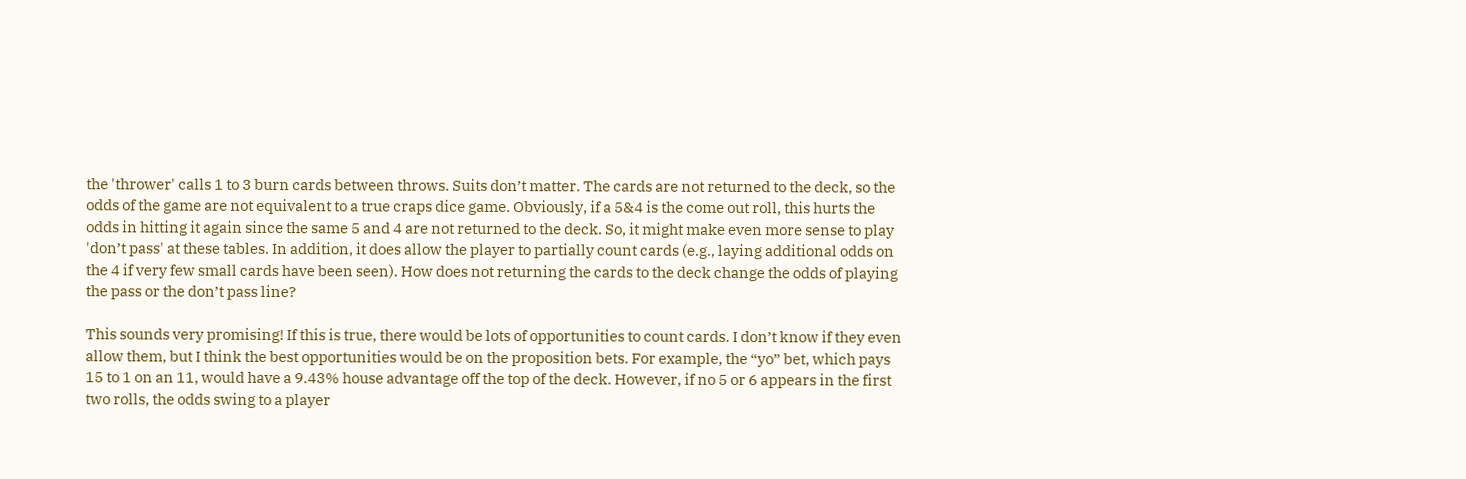the 'thrower' calls 1 to 3 burn cards between throws. Suits don’t matter. The cards are not returned to the deck, so the odds of the game are not equivalent to a true craps dice game. Obviously, if a 5&4 is the come out roll, this hurts the odds in hitting it again since the same 5 and 4 are not returned to the deck. So, it might make even more sense to play 'don’t pass' at these tables. In addition, it does allow the player to partially count cards (e.g., laying additional odds on the 4 if very few small cards have been seen). How does not returning the cards to the deck change the odds of playing the pass or the don’t pass line?

This sounds very promising! If this is true, there would be lots of opportunities to count cards. I don’t know if they even allow them, but I think the best opportunities would be on the proposition bets. For example, the “yo” bet, which pays 15 to 1 on an 11, would have a 9.43% house advantage off the top of the deck. However, if no 5 or 6 appears in the first two rolls, the odds swing to a player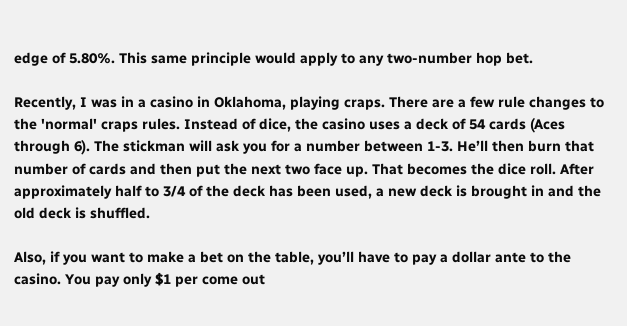edge of 5.80%. This same principle would apply to any two-number hop bet.

Recently, I was in a casino in Oklahoma, playing craps. There are a few rule changes to the 'normal' craps rules. Instead of dice, the casino uses a deck of 54 cards (Aces through 6). The stickman will ask you for a number between 1-3. He’ll then burn that number of cards and then put the next two face up. That becomes the dice roll. After approximately half to 3/4 of the deck has been used, a new deck is brought in and the old deck is shuffled.

Also, if you want to make a bet on the table, you’ll have to pay a dollar ante to the casino. You pay only $1 per come out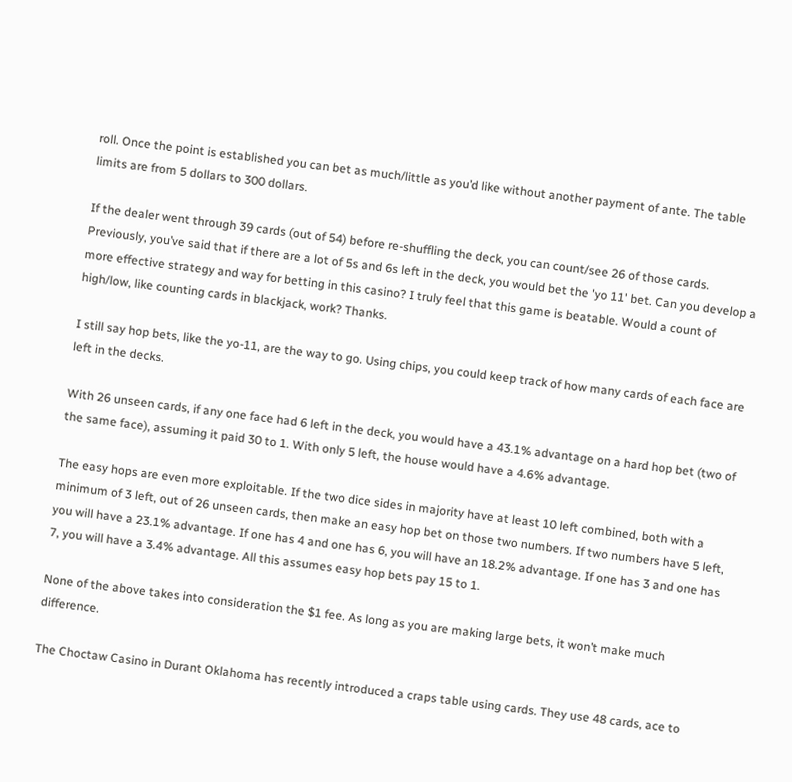roll. Once the point is established you can bet as much/little as you’d like without another payment of ante. The table limits are from 5 dollars to 300 dollars.

If the dealer went through 39 cards (out of 54) before re-shuffling the deck, you can count/see 26 of those cards. Previously, you’ve said that if there are a lot of 5s and 6s left in the deck, you would bet the 'yo 11' bet. Can you develop a more effective strategy and way for betting in this casino? I truly feel that this game is beatable. Would a count of high/low, like counting cards in blackjack, work? Thanks.

I still say hop bets, like the yo-11, are the way to go. Using chips, you could keep track of how many cards of each face are left in the decks.

With 26 unseen cards, if any one face had 6 left in the deck, you would have a 43.1% advantage on a hard hop bet (two of the same face), assuming it paid 30 to 1. With only 5 left, the house would have a 4.6% advantage.

The easy hops are even more exploitable. If the two dice sides in majority have at least 10 left combined, both with a minimum of 3 left, out of 26 unseen cards, then make an easy hop bet on those two numbers. If two numbers have 5 left, you will have a 23.1% advantage. If one has 4 and one has 6, you will have an 18.2% advantage. If one has 3 and one has 7, you will have a 3.4% advantage. All this assumes easy hop bets pay 15 to 1.

None of the above takes into consideration the $1 fee. As long as you are making large bets, it won’t make much difference.

The Choctaw Casino in Durant Oklahoma has recently introduced a craps table using cards. They use 48 cards, ace to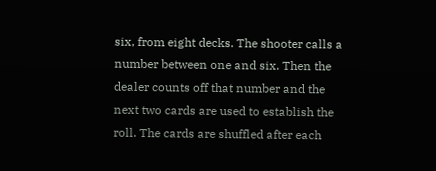six, from eight decks. The shooter calls a number between one and six. Then the dealer counts off that number and the next two cards are used to establish the roll. The cards are shuffled after each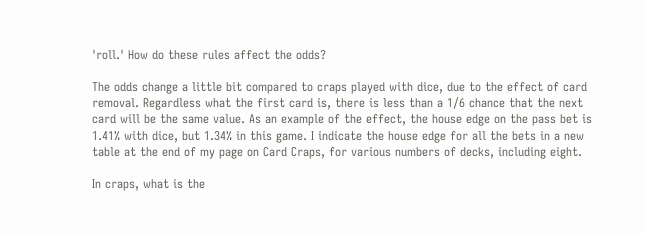'roll.' How do these rules affect the odds?

The odds change a little bit compared to craps played with dice, due to the effect of card removal. Regardless what the first card is, there is less than a 1/6 chance that the next card will be the same value. As an example of the effect, the house edge on the pass bet is 1.41% with dice, but 1.34% in this game. I indicate the house edge for all the bets in a new table at the end of my page on Card Craps, for various numbers of decks, including eight.

In craps, what is the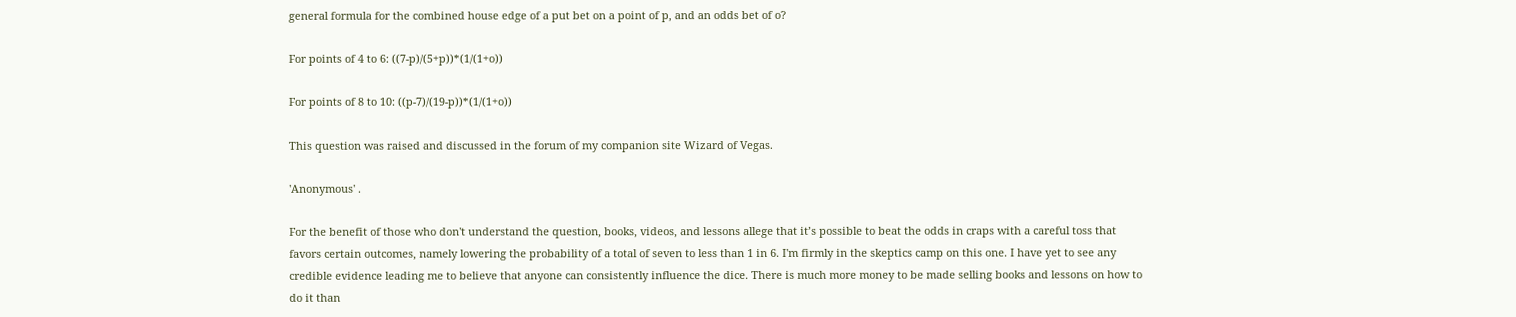general formula for the combined house edge of a put bet on a point of p, and an odds bet of o?

For points of 4 to 6: ((7-p)/(5+p))*(1/(1+o))

For points of 8 to 10: ((p-7)/(19-p))*(1/(1+o))

This question was raised and discussed in the forum of my companion site Wizard of Vegas.

'Anonymous' .

For the benefit of those who don't understand the question, books, videos, and lessons allege that it’s possible to beat the odds in craps with a careful toss that favors certain outcomes, namely lowering the probability of a total of seven to less than 1 in 6. I'm firmly in the skeptics camp on this one. I have yet to see any credible evidence leading me to believe that anyone can consistently influence the dice. There is much more money to be made selling books and lessons on how to do it than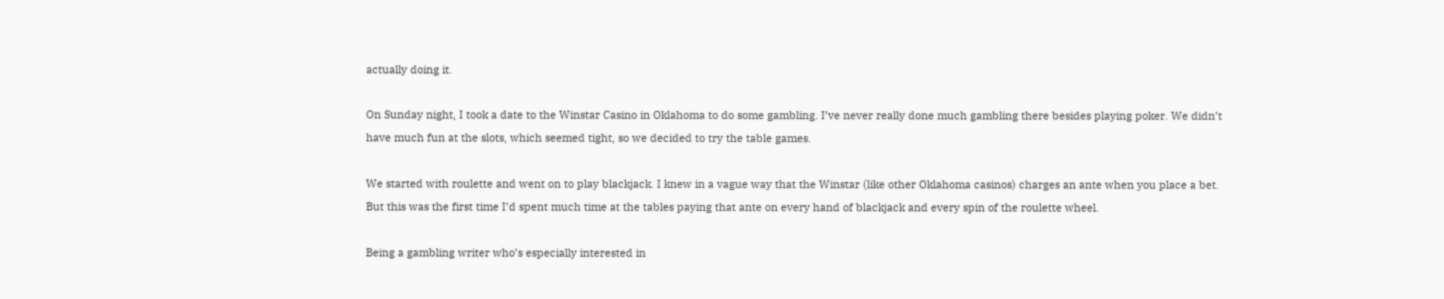actually doing it.

On Sunday night, I took a date to the Winstar Casino in Oklahoma to do some gambling. I’ve never really done much gambling there besides playing poker. We didn’t have much fun at the slots, which seemed tight, so we decided to try the table games.

We started with roulette and went on to play blackjack. I knew in a vague way that the Winstar (like other Oklahoma casinos) charges an ante when you place a bet. But this was the first time I’d spent much time at the tables paying that ante on every hand of blackjack and every spin of the roulette wheel.

Being a gambling writer who’s especially interested in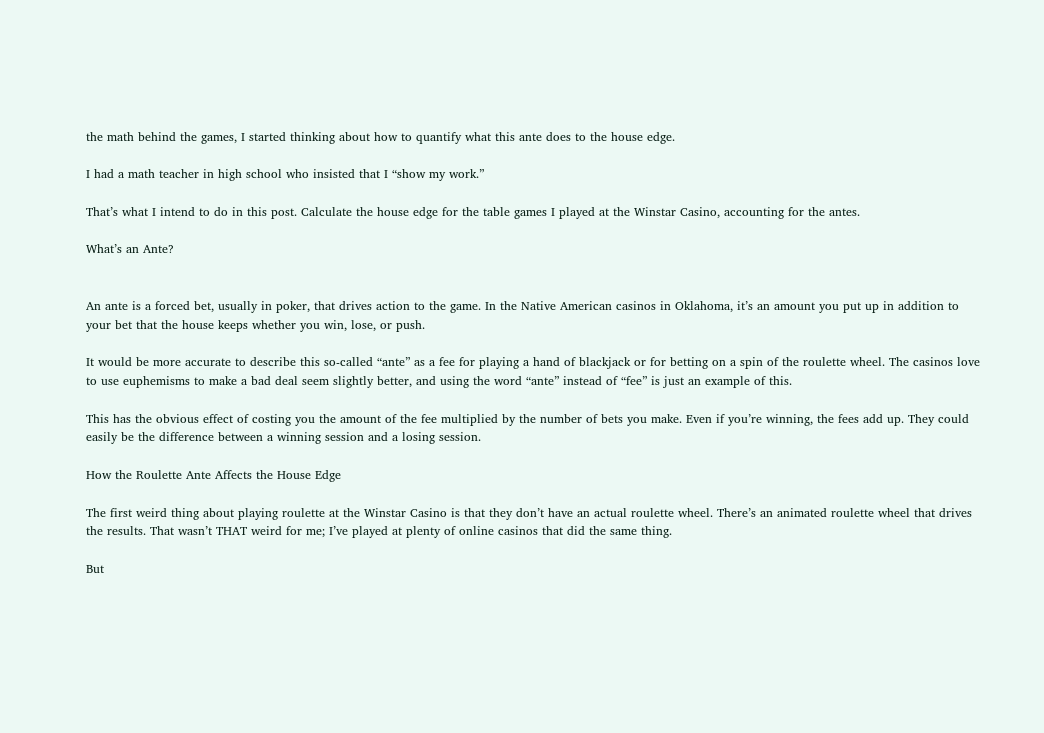the math behind the games, I started thinking about how to quantify what this ante does to the house edge.

I had a math teacher in high school who insisted that I “show my work.”

That’s what I intend to do in this post. Calculate the house edge for the table games I played at the Winstar Casino, accounting for the antes.

What’s an Ante?


An ante is a forced bet, usually in poker, that drives action to the game. In the Native American casinos in Oklahoma, it’s an amount you put up in addition to your bet that the house keeps whether you win, lose, or push.

It would be more accurate to describe this so-called “ante” as a fee for playing a hand of blackjack or for betting on a spin of the roulette wheel. The casinos love to use euphemisms to make a bad deal seem slightly better, and using the word “ante” instead of “fee” is just an example of this.

This has the obvious effect of costing you the amount of the fee multiplied by the number of bets you make. Even if you’re winning, the fees add up. They could easily be the difference between a winning session and a losing session.

How the Roulette Ante Affects the House Edge

The first weird thing about playing roulette at the Winstar Casino is that they don’t have an actual roulette wheel. There’s an animated roulette wheel that drives the results. That wasn’t THAT weird for me; I’ve played at plenty of online casinos that did the same thing.

But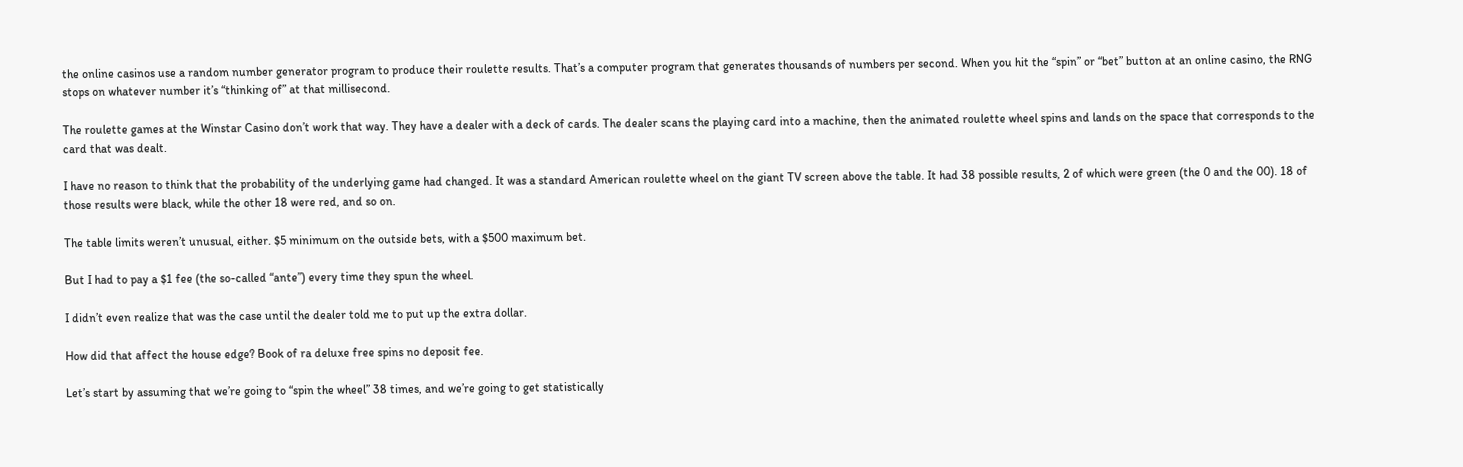the online casinos use a random number generator program to produce their roulette results. That’s a computer program that generates thousands of numbers per second. When you hit the “spin” or “bet” button at an online casino, the RNG stops on whatever number it’s “thinking of” at that millisecond.

The roulette games at the Winstar Casino don’t work that way. They have a dealer with a deck of cards. The dealer scans the playing card into a machine, then the animated roulette wheel spins and lands on the space that corresponds to the card that was dealt.

I have no reason to think that the probability of the underlying game had changed. It was a standard American roulette wheel on the giant TV screen above the table. It had 38 possible results, 2 of which were green (the 0 and the 00). 18 of those results were black, while the other 18 were red, and so on.

The table limits weren’t unusual, either. $5 minimum on the outside bets, with a $500 maximum bet.

But I had to pay a $1 fee (the so-called “ante”) every time they spun the wheel.

I didn’t even realize that was the case until the dealer told me to put up the extra dollar.

How did that affect the house edge? Book of ra deluxe free spins no deposit fee.

Let’s start by assuming that we’re going to “spin the wheel” 38 times, and we’re going to get statistically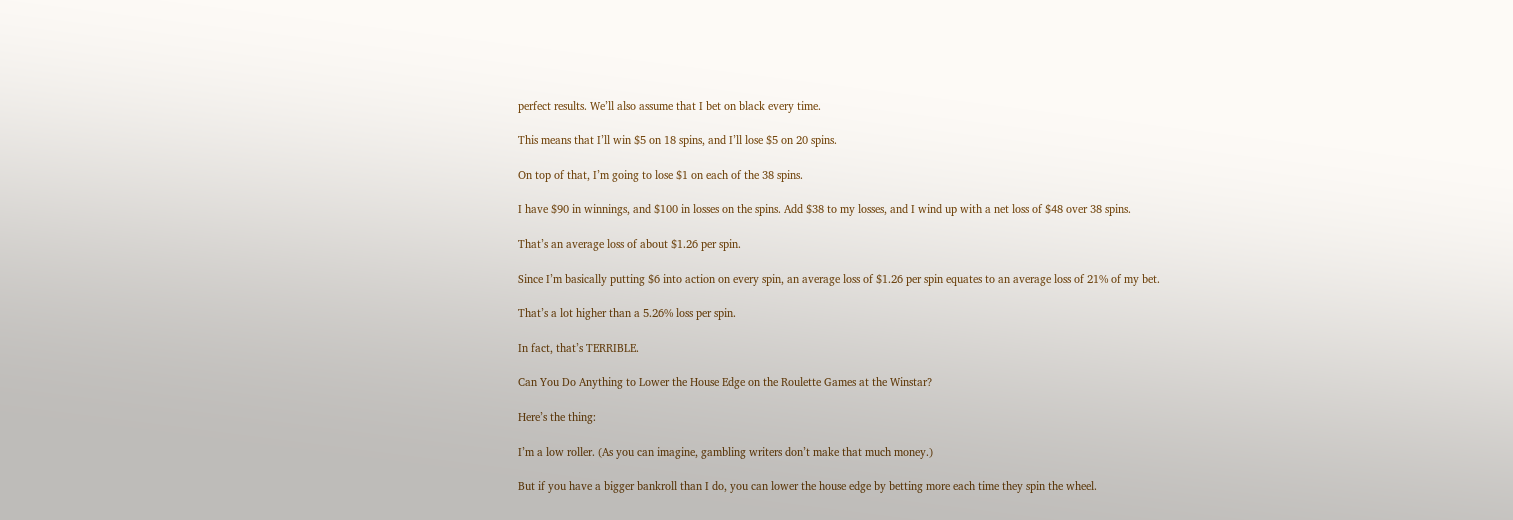perfect results. We’ll also assume that I bet on black every time.

This means that I’ll win $5 on 18 spins, and I’ll lose $5 on 20 spins.

On top of that, I’m going to lose $1 on each of the 38 spins.

I have $90 in winnings, and $100 in losses on the spins. Add $38 to my losses, and I wind up with a net loss of $48 over 38 spins.

That’s an average loss of about $1.26 per spin.

Since I’m basically putting $6 into action on every spin, an average loss of $1.26 per spin equates to an average loss of 21% of my bet.

That’s a lot higher than a 5.26% loss per spin.

In fact, that’s TERRIBLE.

Can You Do Anything to Lower the House Edge on the Roulette Games at the Winstar?

Here’s the thing:

I’m a low roller. (As you can imagine, gambling writers don’t make that much money.)

But if you have a bigger bankroll than I do, you can lower the house edge by betting more each time they spin the wheel.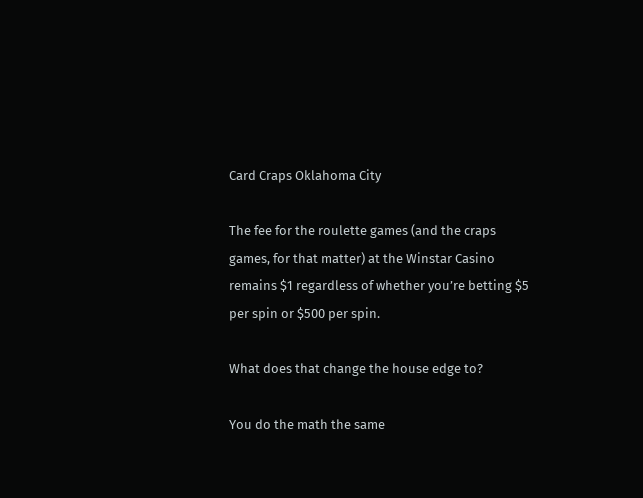Card Craps Oklahoma City

The fee for the roulette games (and the craps games, for that matter) at the Winstar Casino remains $1 regardless of whether you’re betting $5 per spin or $500 per spin.

What does that change the house edge to?

You do the math the same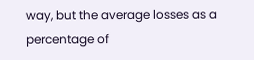way, but the average losses as a percentage of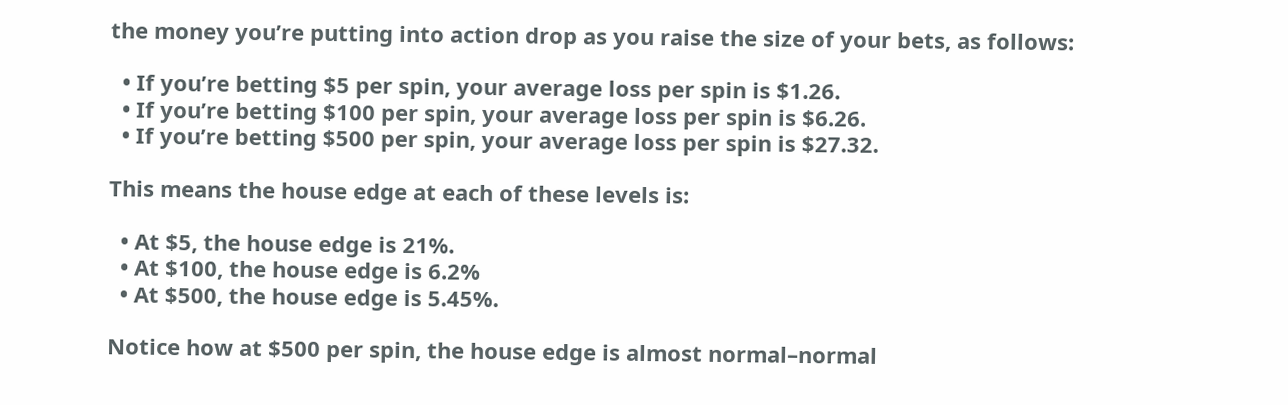the money you’re putting into action drop as you raise the size of your bets, as follows:

  • If you’re betting $5 per spin, your average loss per spin is $1.26.
  • If you’re betting $100 per spin, your average loss per spin is $6.26.
  • If you’re betting $500 per spin, your average loss per spin is $27.32.

This means the house edge at each of these levels is:

  • At $5, the house edge is 21%.
  • At $100, the house edge is 6.2%
  • At $500, the house edge is 5.45%.

Notice how at $500 per spin, the house edge is almost normal–normal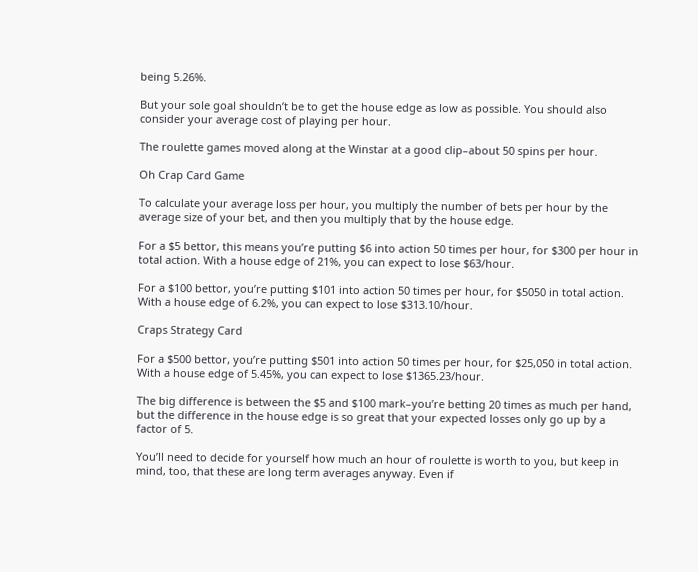being 5.26%.

But your sole goal shouldn’t be to get the house edge as low as possible. You should also consider your average cost of playing per hour.

The roulette games moved along at the Winstar at a good clip–about 50 spins per hour.

Oh Crap Card Game

To calculate your average loss per hour, you multiply the number of bets per hour by the average size of your bet, and then you multiply that by the house edge.

For a $5 bettor, this means you’re putting $6 into action 50 times per hour, for $300 per hour in total action. With a house edge of 21%, you can expect to lose $63/hour.

For a $100 bettor, you’re putting $101 into action 50 times per hour, for $5050 in total action. With a house edge of 6.2%, you can expect to lose $313.10/hour.

Craps Strategy Card

For a $500 bettor, you’re putting $501 into action 50 times per hour, for $25,050 in total action. With a house edge of 5.45%, you can expect to lose $1365.23/hour.

The big difference is between the $5 and $100 mark–you’re betting 20 times as much per hand, but the difference in the house edge is so great that your expected losses only go up by a factor of 5.

You’ll need to decide for yourself how much an hour of roulette is worth to you, but keep in mind, too, that these are long term averages anyway. Even if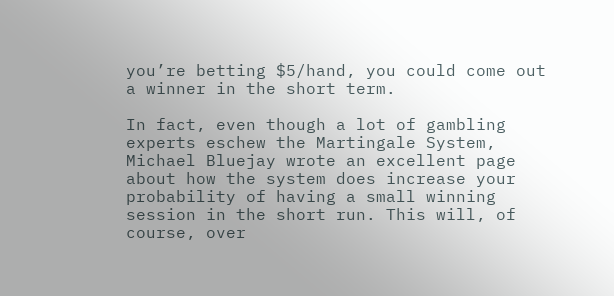you’re betting $5/hand, you could come out a winner in the short term.

In fact, even though a lot of gambling experts eschew the Martingale System, Michael Bluejay wrote an excellent page about how the system does increase your probability of having a small winning session in the short run. This will, of course, over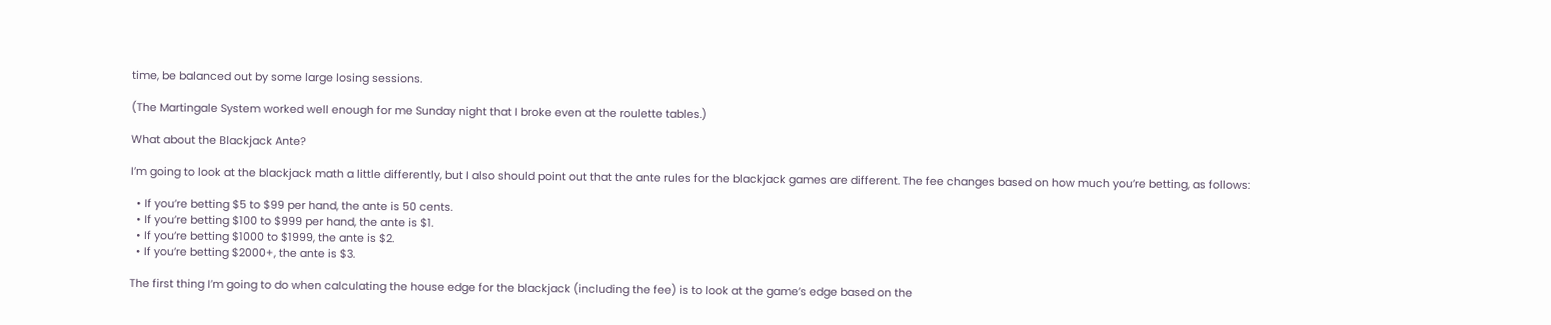time, be balanced out by some large losing sessions.

(The Martingale System worked well enough for me Sunday night that I broke even at the roulette tables.)

What about the Blackjack Ante?

I’m going to look at the blackjack math a little differently, but I also should point out that the ante rules for the blackjack games are different. The fee changes based on how much you’re betting, as follows:

  • If you’re betting $5 to $99 per hand, the ante is 50 cents.
  • If you’re betting $100 to $999 per hand, the ante is $1.
  • If you’re betting $1000 to $1999, the ante is $2.
  • If you’re betting $2000+, the ante is $3.

The first thing I’m going to do when calculating the house edge for the blackjack (including the fee) is to look at the game’s edge based on the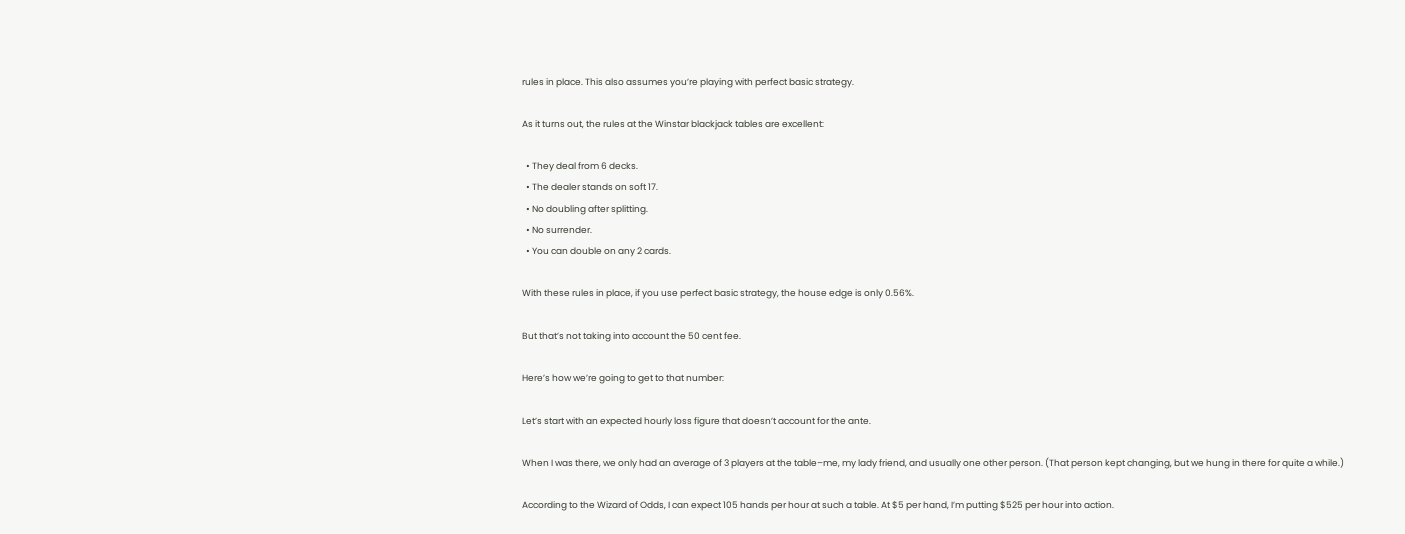rules in place. This also assumes you’re playing with perfect basic strategy.

As it turns out, the rules at the Winstar blackjack tables are excellent:

  • They deal from 6 decks.
  • The dealer stands on soft 17.
  • No doubling after splitting.
  • No surrender.
  • You can double on any 2 cards.

With these rules in place, if you use perfect basic strategy, the house edge is only 0.56%.

But that’s not taking into account the 50 cent fee.

Here’s how we’re going to get to that number:

Let’s start with an expected hourly loss figure that doesn’t account for the ante.

When I was there, we only had an average of 3 players at the table–me, my lady friend, and usually one other person. (That person kept changing, but we hung in there for quite a while.)

According to the Wizard of Odds, I can expect 105 hands per hour at such a table. At $5 per hand, I’m putting $525 per hour into action.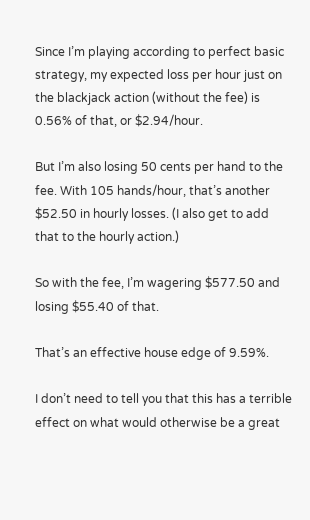Since I’m playing according to perfect basic strategy, my expected loss per hour just on the blackjack action (without the fee) is 0.56% of that, or $2.94/hour.

But I’m also losing 50 cents per hand to the fee. With 105 hands/hour, that’s another $52.50 in hourly losses. (I also get to add that to the hourly action.)

So with the fee, I’m wagering $577.50 and losing $55.40 of that.

That’s an effective house edge of 9.59%.

I don’t need to tell you that this has a terrible effect on what would otherwise be a great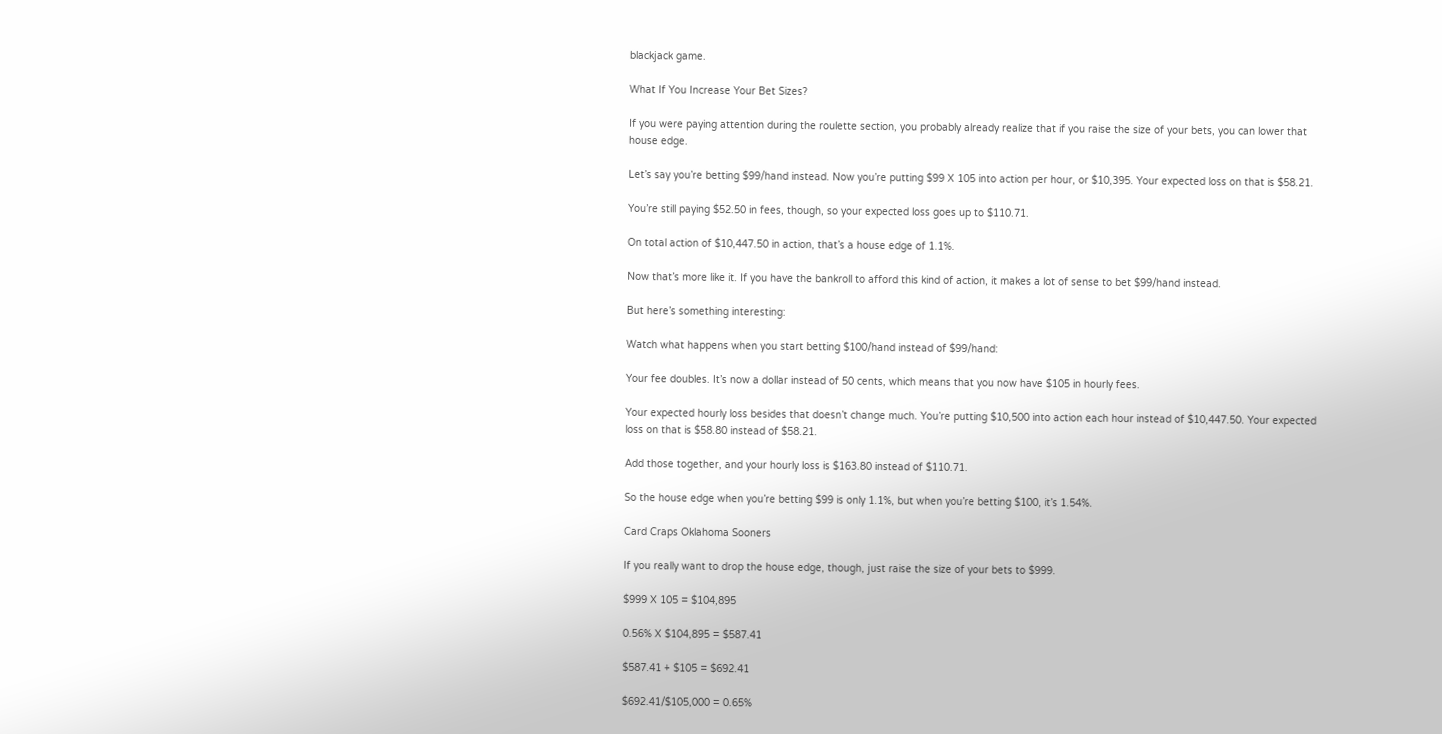blackjack game.

What If You Increase Your Bet Sizes?

If you were paying attention during the roulette section, you probably already realize that if you raise the size of your bets, you can lower that house edge.

Let’s say you’re betting $99/hand instead. Now you’re putting $99 X 105 into action per hour, or $10,395. Your expected loss on that is $58.21.

You’re still paying $52.50 in fees, though, so your expected loss goes up to $110.71.

On total action of $10,447.50 in action, that’s a house edge of 1.1%.

Now that’s more like it. If you have the bankroll to afford this kind of action, it makes a lot of sense to bet $99/hand instead.

But here’s something interesting:

Watch what happens when you start betting $100/hand instead of $99/hand:

Your fee doubles. It’s now a dollar instead of 50 cents, which means that you now have $105 in hourly fees.

Your expected hourly loss besides that doesn’t change much. You’re putting $10,500 into action each hour instead of $10,447.50. Your expected loss on that is $58.80 instead of $58.21.

Add those together, and your hourly loss is $163.80 instead of $110.71.

So the house edge when you’re betting $99 is only 1.1%, but when you’re betting $100, it’s 1.54%.

Card Craps Oklahoma Sooners

If you really want to drop the house edge, though, just raise the size of your bets to $999.

$999 X 105 = $104,895

0.56% X $104,895 = $587.41

$587.41 + $105 = $692.41

$692.41/$105,000 = 0.65%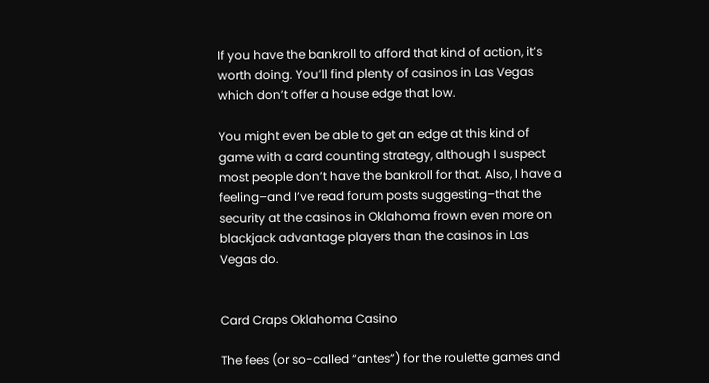If you have the bankroll to afford that kind of action, it’s worth doing. You’ll find plenty of casinos in Las Vegas which don’t offer a house edge that low.

You might even be able to get an edge at this kind of game with a card counting strategy, although I suspect most people don’t have the bankroll for that. Also, I have a feeling–and I’ve read forum posts suggesting–that the security at the casinos in Oklahoma frown even more on blackjack advantage players than the casinos in Las Vegas do.


Card Craps Oklahoma Casino

The fees (or so-called “antes”) for the roulette games and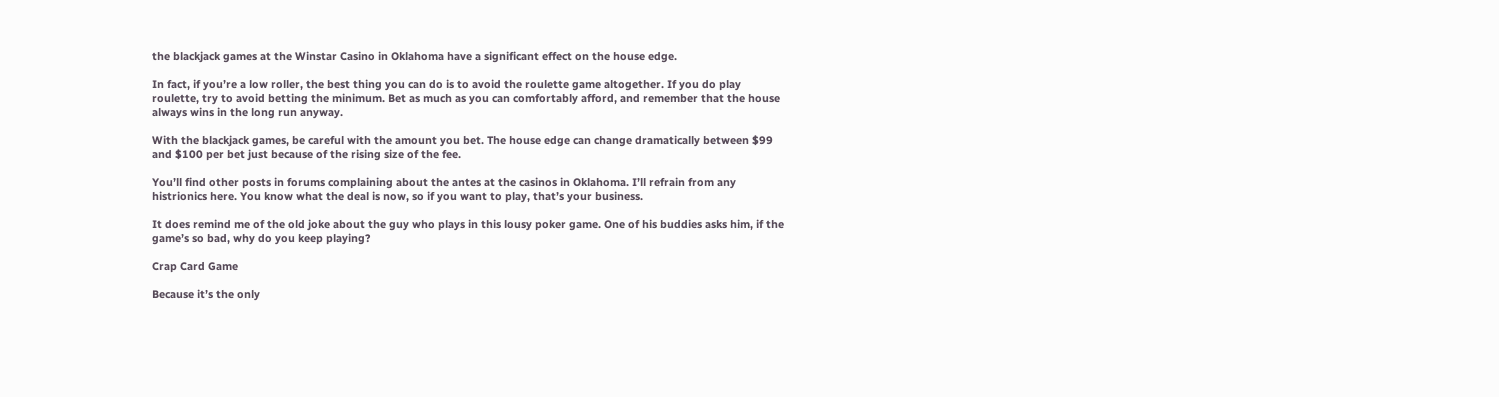the blackjack games at the Winstar Casino in Oklahoma have a significant effect on the house edge.

In fact, if you’re a low roller, the best thing you can do is to avoid the roulette game altogether. If you do play roulette, try to avoid betting the minimum. Bet as much as you can comfortably afford, and remember that the house always wins in the long run anyway.

With the blackjack games, be careful with the amount you bet. The house edge can change dramatically between $99 and $100 per bet just because of the rising size of the fee.

You’ll find other posts in forums complaining about the antes at the casinos in Oklahoma. I’ll refrain from any histrionics here. You know what the deal is now, so if you want to play, that’s your business.

It does remind me of the old joke about the guy who plays in this lousy poker game. One of his buddies asks him, if the game’s so bad, why do you keep playing?

Crap Card Game

Because it’s the only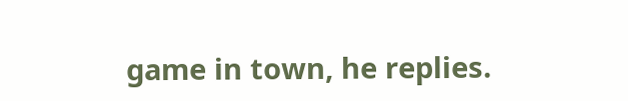game in town, he replies.